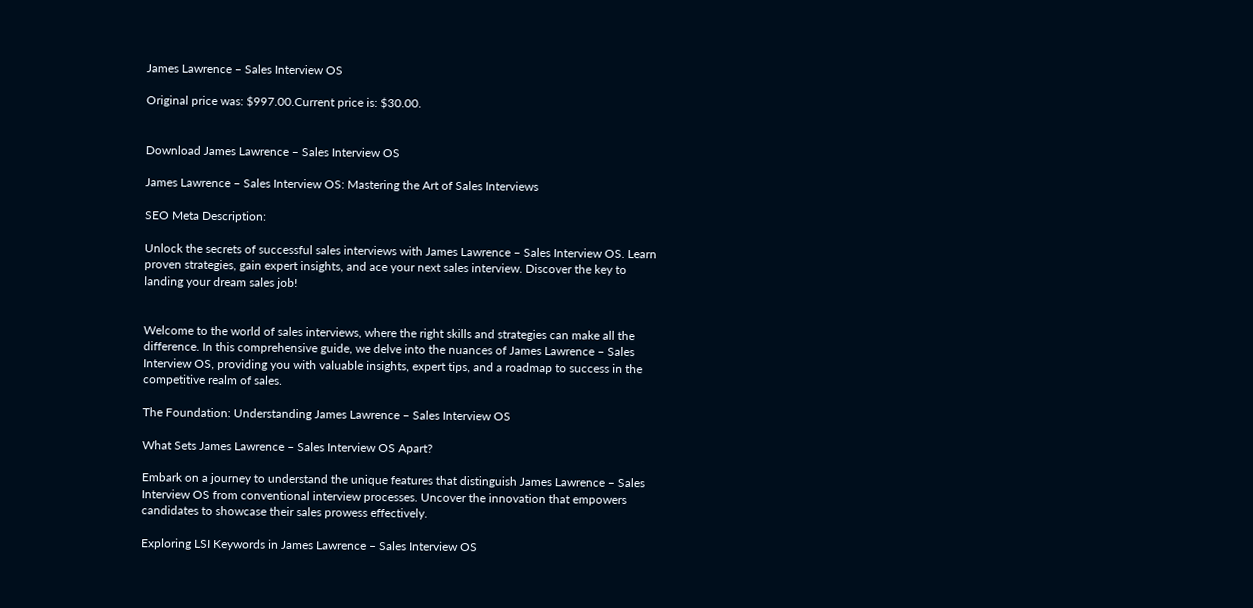James Lawrence – Sales Interview OS

Original price was: $997.00.Current price is: $30.00.


Download James Lawrence – Sales Interview OS

James Lawrence – Sales Interview OS: Mastering the Art of Sales Interviews

SEO Meta Description:

Unlock the secrets of successful sales interviews with James Lawrence – Sales Interview OS. Learn proven strategies, gain expert insights, and ace your next sales interview. Discover the key to landing your dream sales job!


Welcome to the world of sales interviews, where the right skills and strategies can make all the difference. In this comprehensive guide, we delve into the nuances of James Lawrence – Sales Interview OS, providing you with valuable insights, expert tips, and a roadmap to success in the competitive realm of sales.

The Foundation: Understanding James Lawrence – Sales Interview OS

What Sets James Lawrence – Sales Interview OS Apart?

Embark on a journey to understand the unique features that distinguish James Lawrence – Sales Interview OS from conventional interview processes. Uncover the innovation that empowers candidates to showcase their sales prowess effectively.

Exploring LSI Keywords in James Lawrence – Sales Interview OS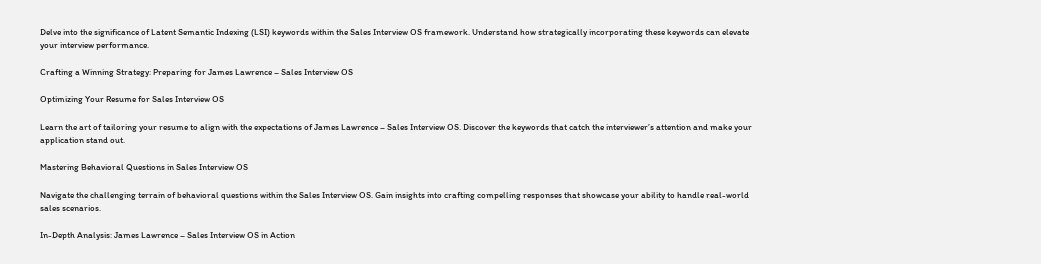Delve into the significance of Latent Semantic Indexing (LSI) keywords within the Sales Interview OS framework. Understand how strategically incorporating these keywords can elevate your interview performance.

Crafting a Winning Strategy: Preparing for James Lawrence – Sales Interview OS

Optimizing Your Resume for Sales Interview OS

Learn the art of tailoring your resume to align with the expectations of James Lawrence – Sales Interview OS. Discover the keywords that catch the interviewer’s attention and make your application stand out.

Mastering Behavioral Questions in Sales Interview OS

Navigate the challenging terrain of behavioral questions within the Sales Interview OS. Gain insights into crafting compelling responses that showcase your ability to handle real-world sales scenarios.

In-Depth Analysis: James Lawrence – Sales Interview OS in Action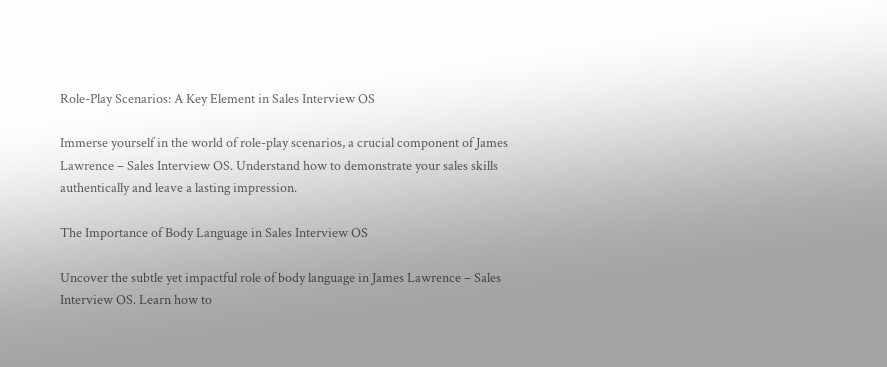Role-Play Scenarios: A Key Element in Sales Interview OS

Immerse yourself in the world of role-play scenarios, a crucial component of James Lawrence – Sales Interview OS. Understand how to demonstrate your sales skills authentically and leave a lasting impression.

The Importance of Body Language in Sales Interview OS

Uncover the subtle yet impactful role of body language in James Lawrence – Sales Interview OS. Learn how to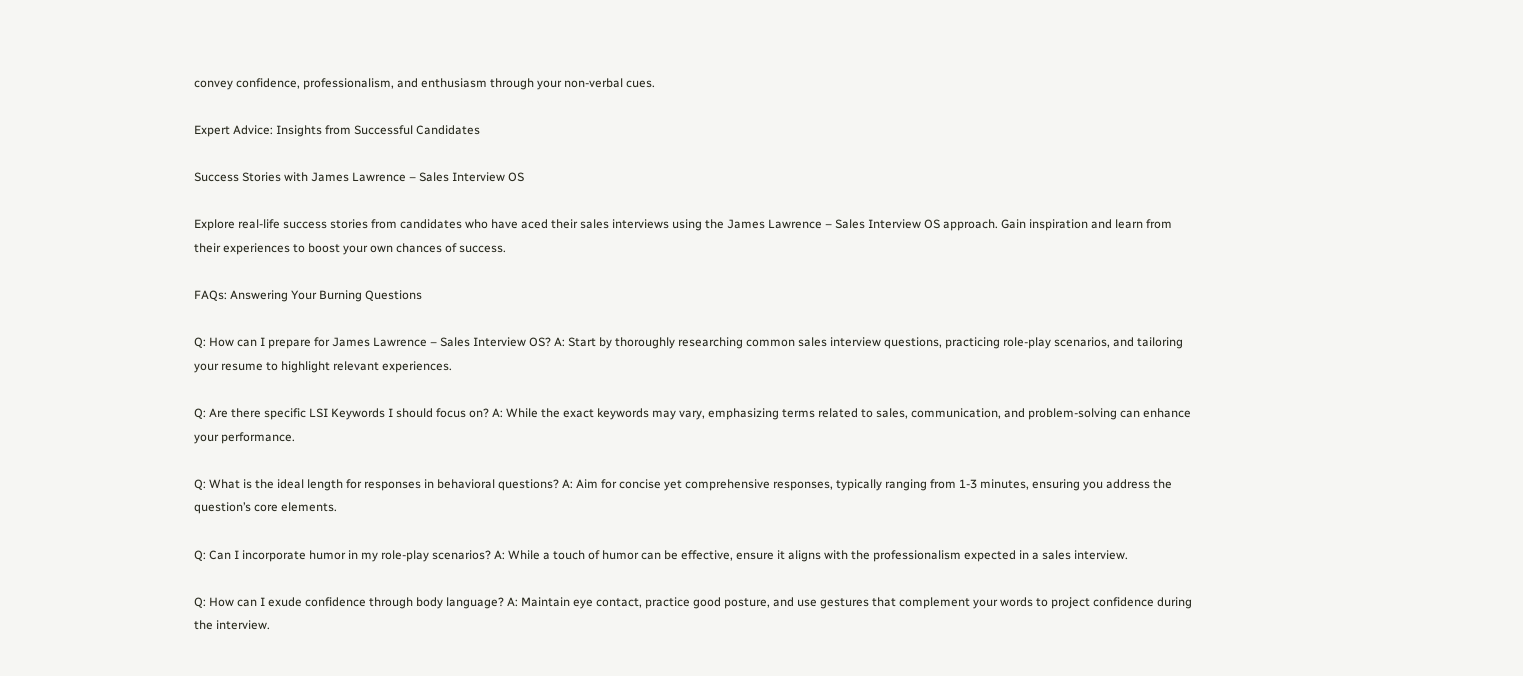convey confidence, professionalism, and enthusiasm through your non-verbal cues.

Expert Advice: Insights from Successful Candidates

Success Stories with James Lawrence – Sales Interview OS

Explore real-life success stories from candidates who have aced their sales interviews using the James Lawrence – Sales Interview OS approach. Gain inspiration and learn from their experiences to boost your own chances of success.

FAQs: Answering Your Burning Questions

Q: How can I prepare for James Lawrence – Sales Interview OS? A: Start by thoroughly researching common sales interview questions, practicing role-play scenarios, and tailoring your resume to highlight relevant experiences.

Q: Are there specific LSI Keywords I should focus on? A: While the exact keywords may vary, emphasizing terms related to sales, communication, and problem-solving can enhance your performance.

Q: What is the ideal length for responses in behavioral questions? A: Aim for concise yet comprehensive responses, typically ranging from 1-3 minutes, ensuring you address the question’s core elements.

Q: Can I incorporate humor in my role-play scenarios? A: While a touch of humor can be effective, ensure it aligns with the professionalism expected in a sales interview.

Q: How can I exude confidence through body language? A: Maintain eye contact, practice good posture, and use gestures that complement your words to project confidence during the interview.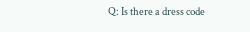Q: Is there a dress code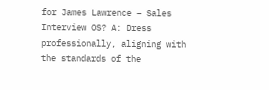for James Lawrence – Sales Interview OS? A: Dress professionally, aligning with the standards of the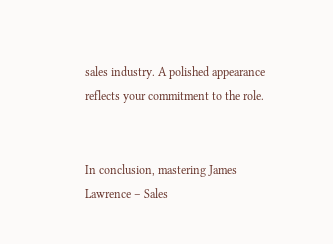sales industry. A polished appearance reflects your commitment to the role.


In conclusion, mastering James Lawrence – Sales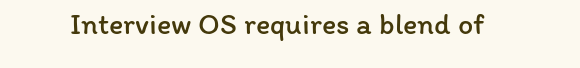Interview OS requires a blend of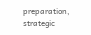preparation, strategic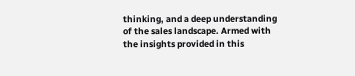thinking, and a deep understanding of the sales landscape. Armed with the insights provided in this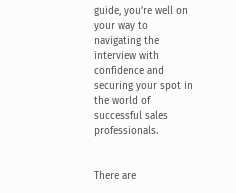guide, you’re well on your way to navigating the interview with confidence and securing your spot in the world of successful sales professionals.


There are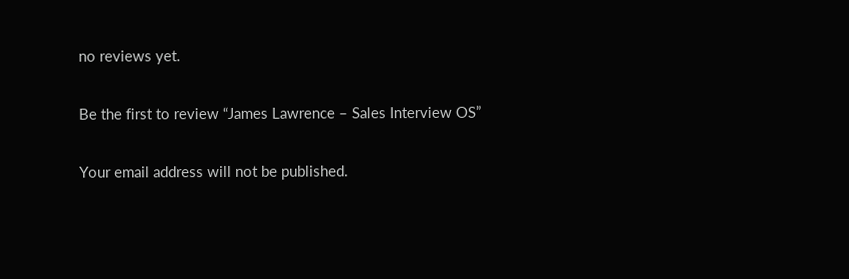no reviews yet.

Be the first to review “James Lawrence – Sales Interview OS”

Your email address will not be published.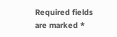Required fields are marked *